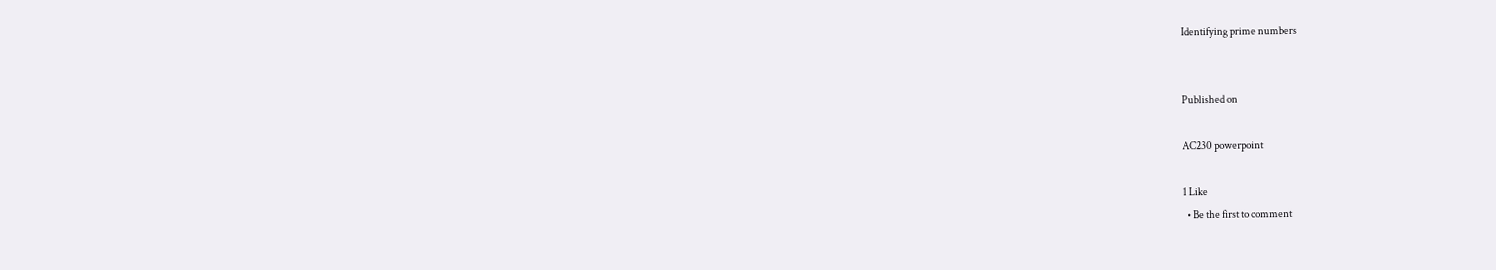Identifying prime numbers


Published on

AC230 powerpoint

1 Like
  • Be the first to comment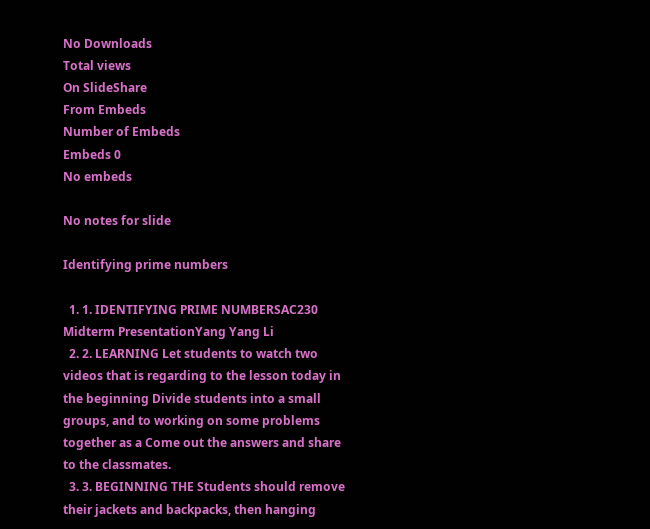No Downloads
Total views
On SlideShare
From Embeds
Number of Embeds
Embeds 0
No embeds

No notes for slide

Identifying prime numbers

  1. 1. IDENTIFYING PRIME NUMBERSAC230 Midterm PresentationYang Yang Li
  2. 2. LEARNING Let students to watch two videos that is regarding to the lesson today in the beginning Divide students into a small groups, and to working on some problems together as a Come out the answers and share to the classmates.
  3. 3. BEGINNING THE Students should remove their jackets and backpacks, then hanging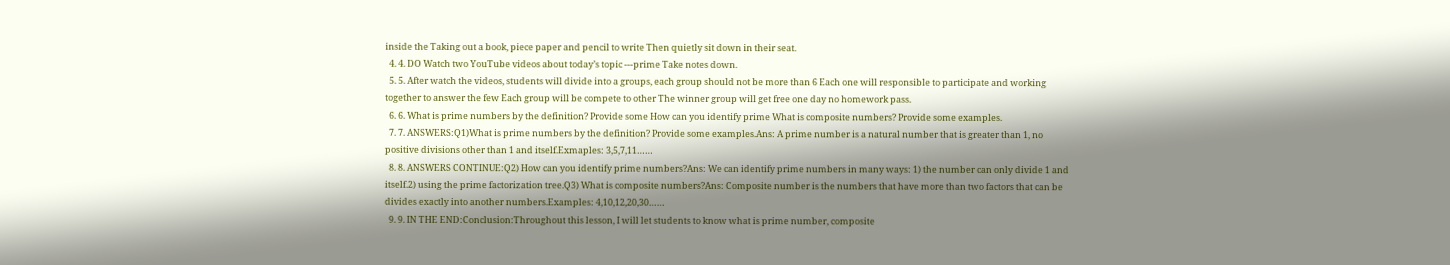inside the Taking out a book, piece paper and pencil to write Then quietly sit down in their seat.
  4. 4. DO Watch two YouTube videos about today’s topic ---prime Take notes down.
  5. 5. After watch the videos, students will divide into a groups, each group should not be more than 6 Each one will responsible to participate and working together to answer the few Each group will be compete to other The winner group will get free one day no homework pass.
  6. 6. What is prime numbers by the definition? Provide some How can you identify prime What is composite numbers? Provide some examples.
  7. 7. ANSWERS:Q1)What is prime numbers by the definition? Provide some examples.Ans: A prime number is a natural number that is greater than 1, no positive divisions other than 1 and itself.Exmaples: 3,5,7,11……
  8. 8. ANSWERS CONTINUE:Q2) How can you identify prime numbers?Ans: We can identify prime numbers in many ways: 1) the number can only divide 1 and itself.2) using the prime factorization tree.Q3) What is composite numbers?Ans: Composite number is the numbers that have more than two factors that can be divides exactly into another numbers.Examples: 4,10,12,20,30……
  9. 9. IN THE END:Conclusion:Throughout this lesson, I will let students to know what is prime number, composite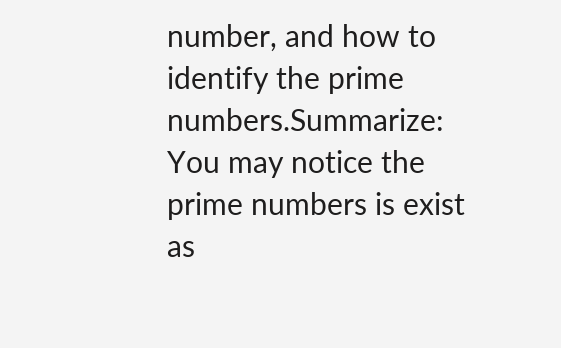number, and how to identify the prime numbers.Summarize: You may notice the prime numbers is exist as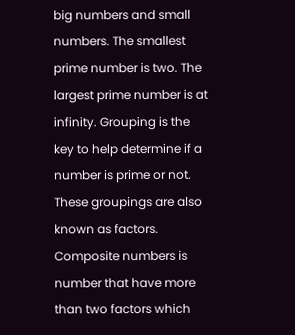big numbers and small numbers. The smallest prime number is two. The largest prime number is at infinity. Grouping is the key to help determine if a number is prime or not. These groupings are also known as factors. Composite numbers is number that have more than two factors which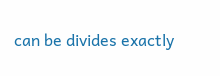can be divides exactly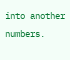into another numbers.